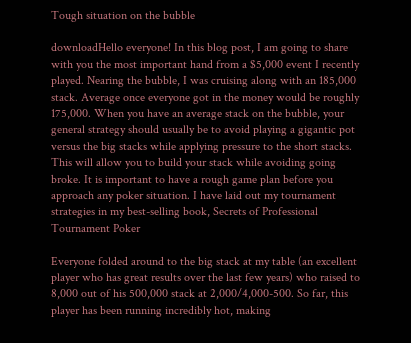Tough situation on the bubble

downloadHello everyone! In this blog post, I am going to share with you the most important hand from a $5,000 event I recently played. Nearing the bubble, I was cruising along with an 185,000 stack. Average once everyone got in the money would be roughly 175,000. When you have an average stack on the bubble, your general strategy should usually be to avoid playing a gigantic pot versus the big stacks while applying pressure to the short stacks. This will allow you to build your stack while avoiding going broke. It is important to have a rough game plan before you approach any poker situation. I have laid out my tournament strategies in my best-selling book, Secrets of Professional Tournament Poker

Everyone folded around to the big stack at my table (an excellent player who has great results over the last few years) who raised to 8,000 out of his 500,000 stack at 2,000/4,000-500. So far, this player has been running incredibly hot, making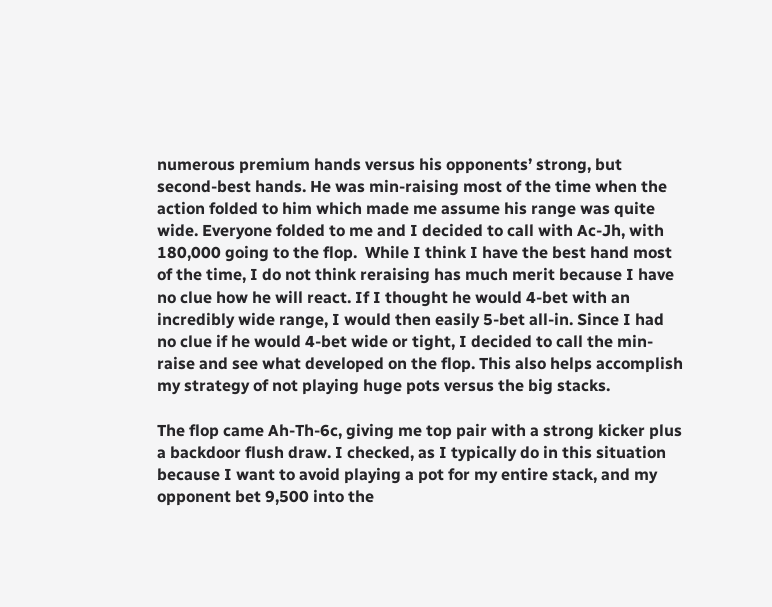numerous premium hands versus his opponents’ strong, but second-best hands. He was min-raising most of the time when the action folded to him which made me assume his range was quite wide. Everyone folded to me and I decided to call with Ac-Jh, with 180,000 going to the flop.  While I think I have the best hand most of the time, I do not think reraising has much merit because I have no clue how he will react. If I thought he would 4-bet with an incredibly wide range, I would then easily 5-bet all-in. Since I had no clue if he would 4-bet wide or tight, I decided to call the min-raise and see what developed on the flop. This also helps accomplish my strategy of not playing huge pots versus the big stacks.

The flop came Ah-Th-6c, giving me top pair with a strong kicker plus a backdoor flush draw. I checked, as I typically do in this situation because I want to avoid playing a pot for my entire stack, and my opponent bet 9,500 into the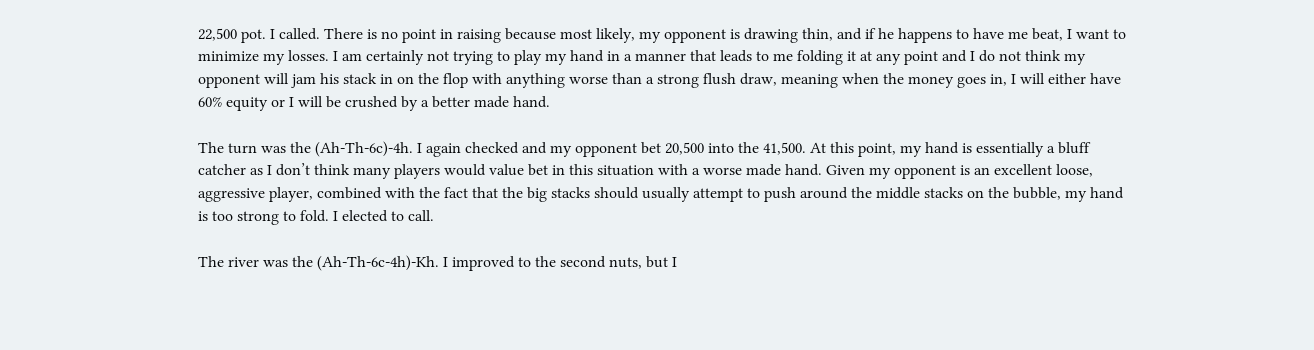22,500 pot. I called. There is no point in raising because most likely, my opponent is drawing thin, and if he happens to have me beat, I want to minimize my losses. I am certainly not trying to play my hand in a manner that leads to me folding it at any point and I do not think my opponent will jam his stack in on the flop with anything worse than a strong flush draw, meaning when the money goes in, I will either have 60% equity or I will be crushed by a better made hand.

The turn was the (Ah-Th-6c)-4h. I again checked and my opponent bet 20,500 into the 41,500. At this point, my hand is essentially a bluff catcher as I don’t think many players would value bet in this situation with a worse made hand. Given my opponent is an excellent loose, aggressive player, combined with the fact that the big stacks should usually attempt to push around the middle stacks on the bubble, my hand is too strong to fold. I elected to call.

The river was the (Ah-Th-6c-4h)-Kh. I improved to the second nuts, but I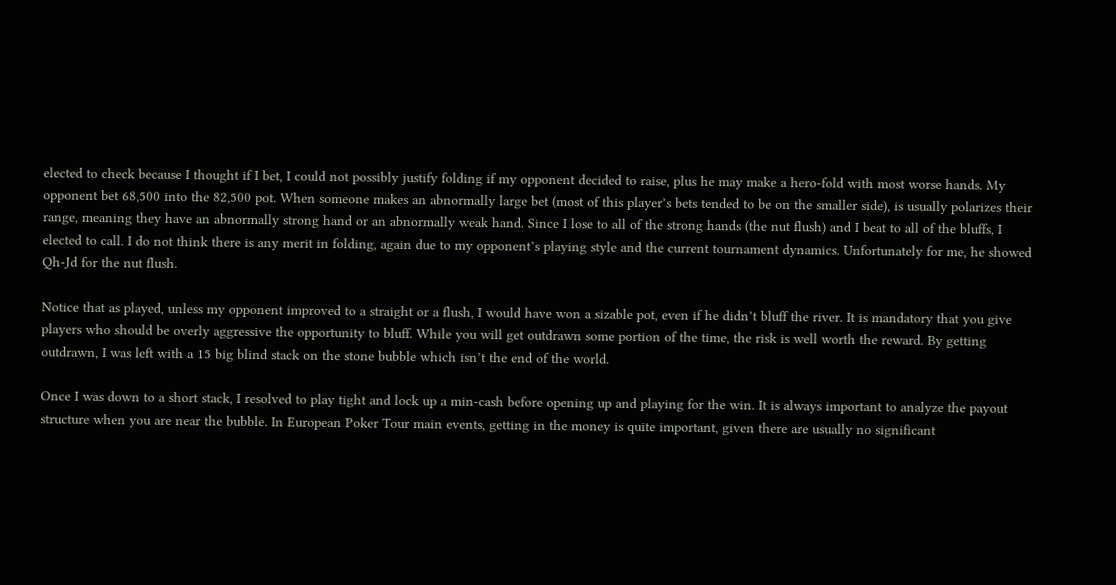elected to check because I thought if I bet, I could not possibly justify folding if my opponent decided to raise, plus he may make a hero-fold with most worse hands. My opponent bet 68,500 into the 82,500 pot. When someone makes an abnormally large bet (most of this player’s bets tended to be on the smaller side), is usually polarizes their range, meaning they have an abnormally strong hand or an abnormally weak hand. Since I lose to all of the strong hands (the nut flush) and I beat to all of the bluffs, I elected to call. I do not think there is any merit in folding, again due to my opponent’s playing style and the current tournament dynamics. Unfortunately for me, he showed Qh-Jd for the nut flush.

Notice that as played, unless my opponent improved to a straight or a flush, I would have won a sizable pot, even if he didn’t bluff the river. It is mandatory that you give players who should be overly aggressive the opportunity to bluff. While you will get outdrawn some portion of the time, the risk is well worth the reward. By getting outdrawn, I was left with a 15 big blind stack on the stone bubble which isn’t the end of the world.

Once I was down to a short stack, I resolved to play tight and lock up a min-cash before opening up and playing for the win. It is always important to analyze the payout structure when you are near the bubble. In European Poker Tour main events, getting in the money is quite important, given there are usually no significant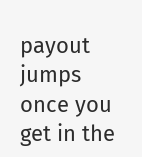payout jumps once you get in the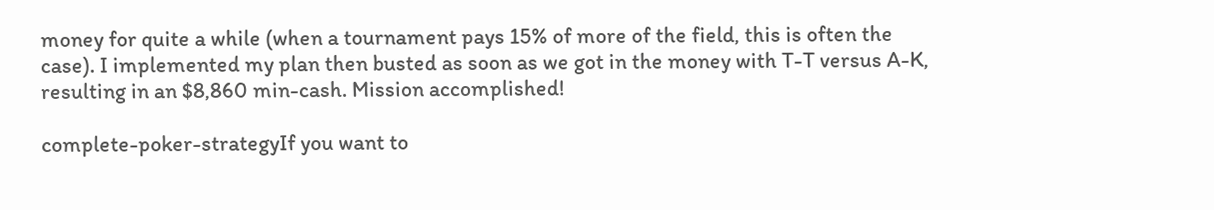money for quite a while (when a tournament pays 15% of more of the field, this is often the case). I implemented my plan then busted as soon as we got in the money with T-T versus A-K, resulting in an $8,860 min-cash. Mission accomplished!

complete-poker-strategyIf you want to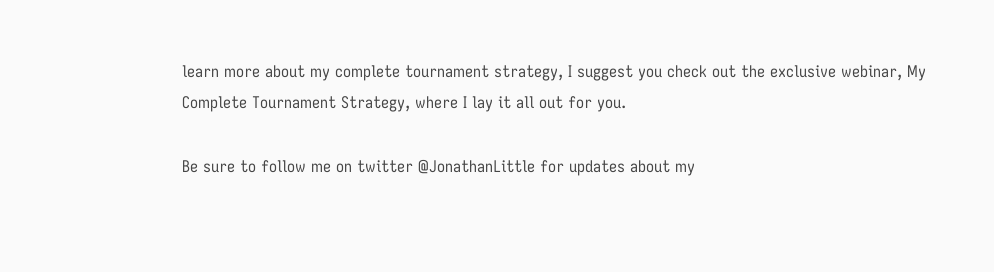learn more about my complete tournament strategy, I suggest you check out the exclusive webinar, My Complete Tournament Strategy, where I lay it all out for you.

Be sure to follow me on twitter @JonathanLittle for updates about my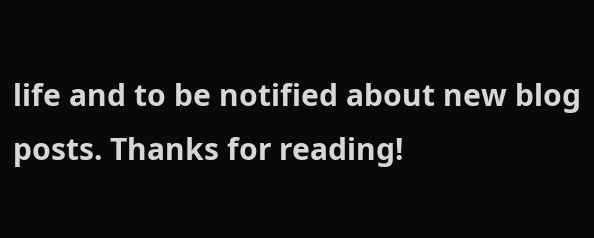life and to be notified about new blog posts. Thanks for reading!